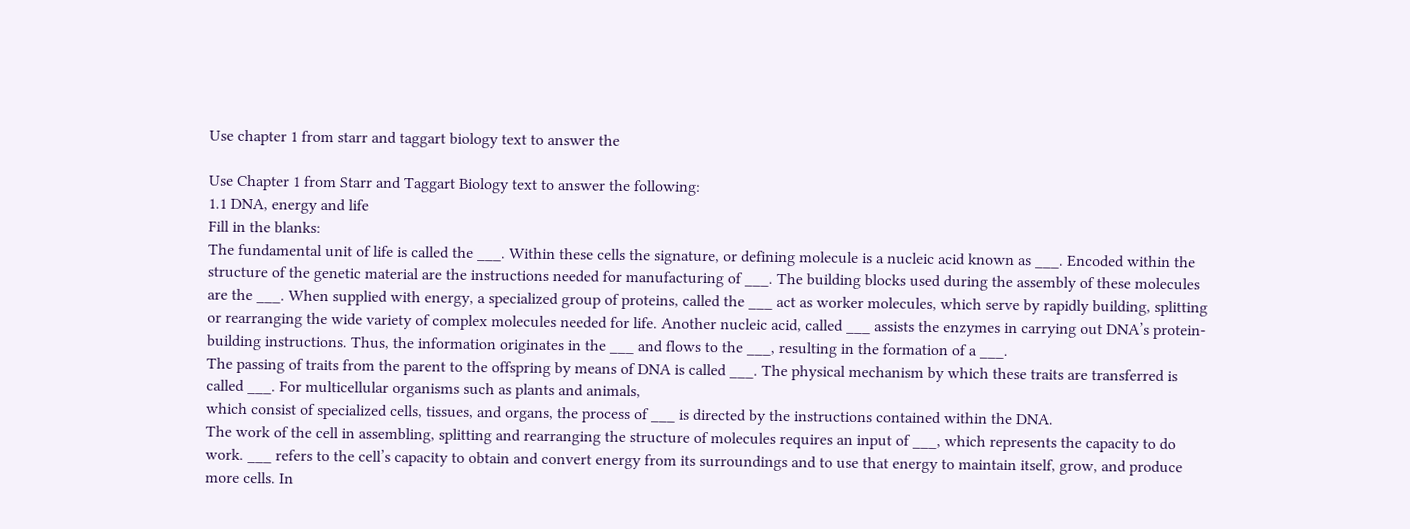Use chapter 1 from starr and taggart biology text to answer the

Use Chapter 1 from Starr and Taggart Biology text to answer the following:
1.1 DNA, energy and life
Fill in the blanks:
The fundamental unit of life is called the ___. Within these cells the signature, or defining molecule is a nucleic acid known as ___. Encoded within the structure of the genetic material are the instructions needed for manufacturing of ___. The building blocks used during the assembly of these molecules are the ___. When supplied with energy, a specialized group of proteins, called the ___ act as worker molecules, which serve by rapidly building, splitting or rearranging the wide variety of complex molecules needed for life. Another nucleic acid, called ___ assists the enzymes in carrying out DNA’s protein-building instructions. Thus, the information originates in the ___ and flows to the ___, resulting in the formation of a ___.
The passing of traits from the parent to the offspring by means of DNA is called ___. The physical mechanism by which these traits are transferred is called ___. For multicellular organisms such as plants and animals,
which consist of specialized cells, tissues, and organs, the process of ___ is directed by the instructions contained within the DNA.
The work of the cell in assembling, splitting and rearranging the structure of molecules requires an input of ___, which represents the capacity to do work. ___ refers to the cell’s capacity to obtain and convert energy from its surroundings and to use that energy to maintain itself, grow, and produce more cells. In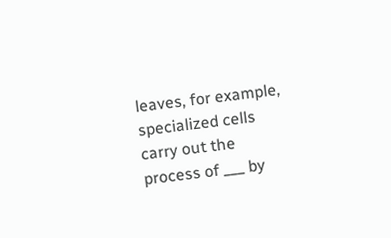leaves, for example, specialized cells carry out the process of ___ by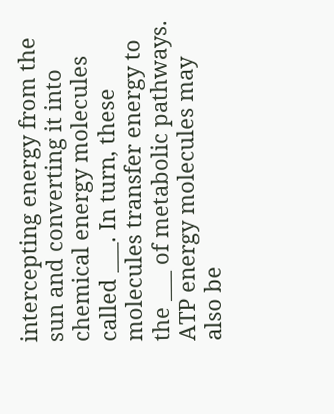intercepting energy from the sun and converting it into chemical energy molecules called ___. In turn, these molecules transfer energy to the ___ of metabolic pathways. ATP energy molecules may also be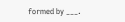formed by ___.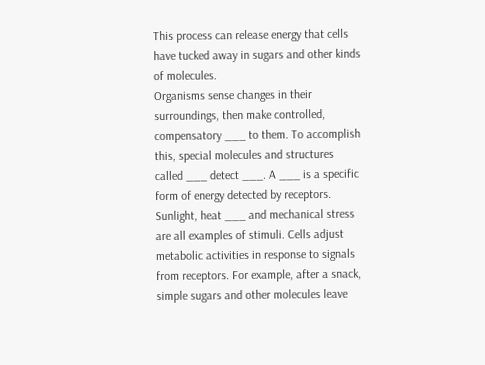This process can release energy that cells have tucked away in sugars and other kinds of molecules.
Organisms sense changes in their surroundings, then make controlled, compensatory ___ to them. To accomplish this, special molecules and structures called ___ detect ___. A ___ is a specific form of energy detected by receptors. Sunlight, heat ___ and mechanical stress are all examples of stimuli. Cells adjust metabolic activities in response to signals from receptors. For example, after a snack, simple sugars and other molecules leave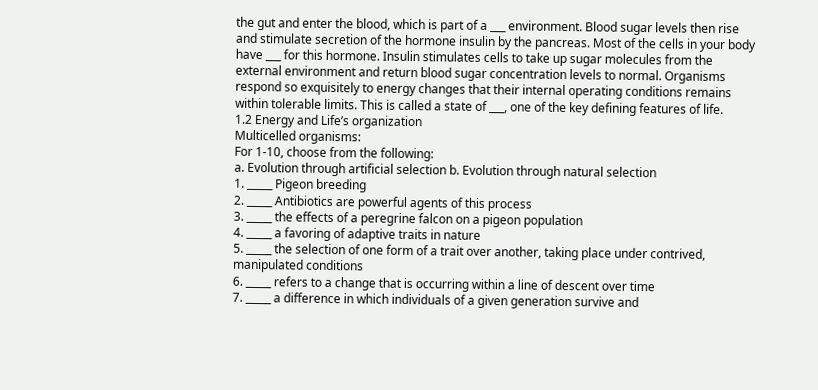the gut and enter the blood, which is part of a ___ environment. Blood sugar levels then rise and stimulate secretion of the hormone insulin by the pancreas. Most of the cells in your body have ___ for this hormone. Insulin stimulates cells to take up sugar molecules from the external environment and return blood sugar concentration levels to normal. Organisms respond so exquisitely to energy changes that their internal operating conditions remains within tolerable limits. This is called a state of ___, one of the key defining features of life.
1.2 Energy and Life’s organization
Multicelled organisms:
For 1-10, choose from the following:
a. Evolution through artificial selection b. Evolution through natural selection
1. _____ Pigeon breeding
2. _____ Antibiotics are powerful agents of this process
3. _____ the effects of a peregrine falcon on a pigeon population
4. _____ a favoring of adaptive traits in nature
5. _____ the selection of one form of a trait over another, taking place under contrived, manipulated conditions
6. _____ refers to a change that is occurring within a line of descent over time
7. _____ a difference in which individuals of a given generation survive and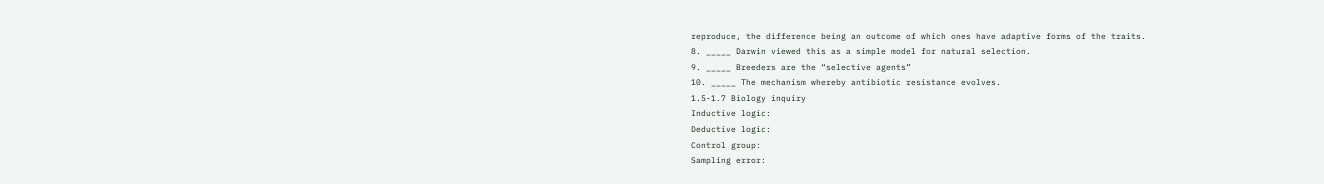reproduce, the difference being an outcome of which ones have adaptive forms of the traits.
8. _____ Darwin viewed this as a simple model for natural selection.
9. _____ Breeders are the “selective agents”
10. _____ The mechanism whereby antibiotic resistance evolves.
1.5-1.7 Biology inquiry
Inductive logic:
Deductive logic:
Control group:
Sampling error: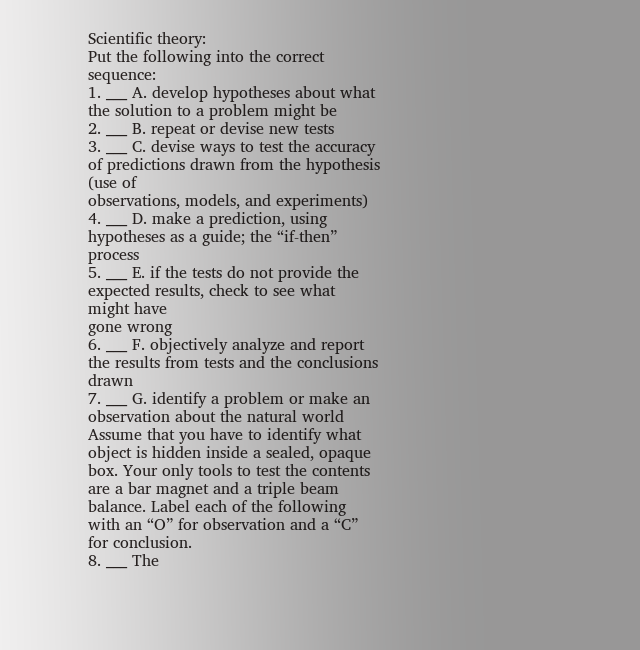Scientific theory:
Put the following into the correct sequence:
1. ___ A. develop hypotheses about what the solution to a problem might be
2. ___ B. repeat or devise new tests
3. ___ C. devise ways to test the accuracy of predictions drawn from the hypothesis (use of
observations, models, and experiments)
4. ___ D. make a prediction, using hypotheses as a guide; the “if-then” process
5. ___ E. if the tests do not provide the expected results, check to see what might have
gone wrong
6. ___ F. objectively analyze and report the results from tests and the conclusions drawn
7. ___ G. identify a problem or make an observation about the natural world
Assume that you have to identify what object is hidden inside a sealed, opaque box. Your only tools to test the contents are a bar magnet and a triple beam balance. Label each of the following with an “O” for observation and a “C” for conclusion.
8. ___ The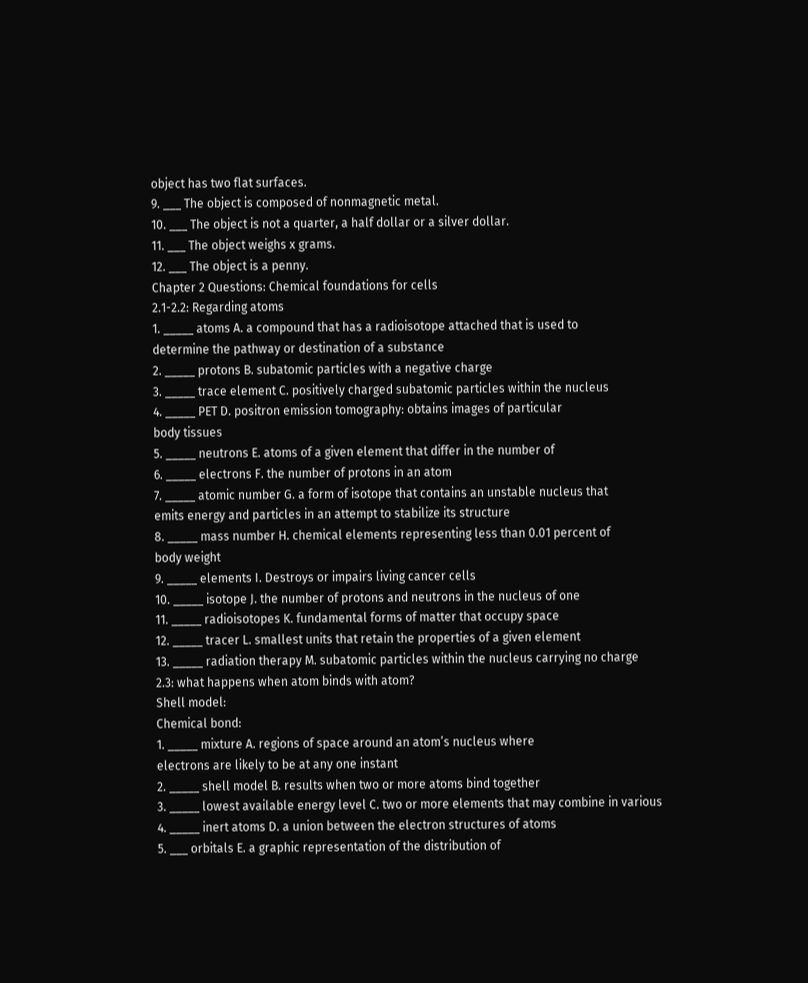object has two flat surfaces.
9. ___ The object is composed of nonmagnetic metal.
10. ___ The object is not a quarter, a half dollar or a silver dollar.
11. ___ The object weighs x grams.
12. ___ The object is a penny.
Chapter 2 Questions: Chemical foundations for cells
2.1-2.2: Regarding atoms
1. _____ atoms A. a compound that has a radioisotope attached that is used to
determine the pathway or destination of a substance
2. _____ protons B. subatomic particles with a negative charge
3. _____ trace element C. positively charged subatomic particles within the nucleus
4. _____ PET D. positron emission tomography: obtains images of particular
body tissues
5. _____ neutrons E. atoms of a given element that differ in the number of
6. _____ electrons F. the number of protons in an atom
7. _____ atomic number G. a form of isotope that contains an unstable nucleus that
emits energy and particles in an attempt to stabilize its structure
8. _____ mass number H. chemical elements representing less than 0.01 percent of
body weight
9. _____ elements I. Destroys or impairs living cancer cells
10. _____ isotope J. the number of protons and neutrons in the nucleus of one
11. _____ radioisotopes K. fundamental forms of matter that occupy space
12. _____ tracer L. smallest units that retain the properties of a given element
13. _____ radiation therapy M. subatomic particles within the nucleus carrying no charge
2.3: what happens when atom binds with atom?
Shell model:
Chemical bond:
1. _____ mixture A. regions of space around an atom’s nucleus where
electrons are likely to be at any one instant
2. _____ shell model B. results when two or more atoms bind together
3. _____ lowest available energy level C. two or more elements that may combine in various
4. _____ inert atoms D. a union between the electron structures of atoms
5. ___ orbitals E. a graphic representation of the distribution of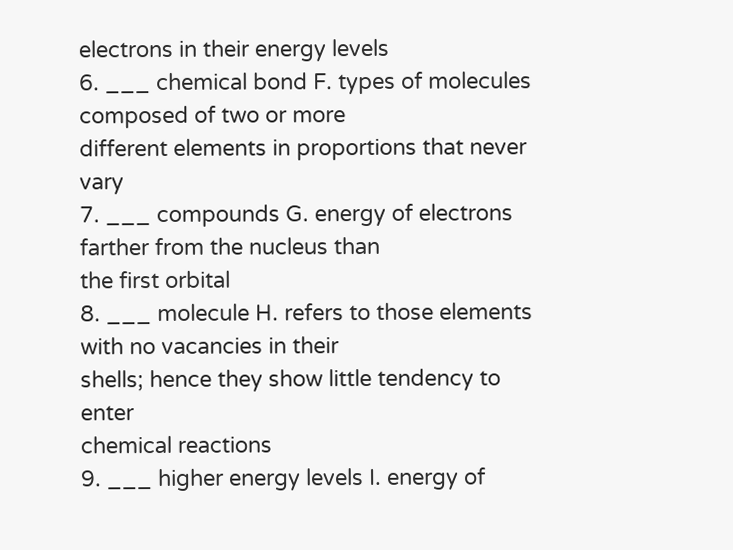electrons in their energy levels
6. ___ chemical bond F. types of molecules composed of two or more
different elements in proportions that never vary
7. ___ compounds G. energy of electrons farther from the nucleus than
the first orbital
8. ___ molecule H. refers to those elements with no vacancies in their
shells; hence they show little tendency to enter
chemical reactions
9. ___ higher energy levels I. energy of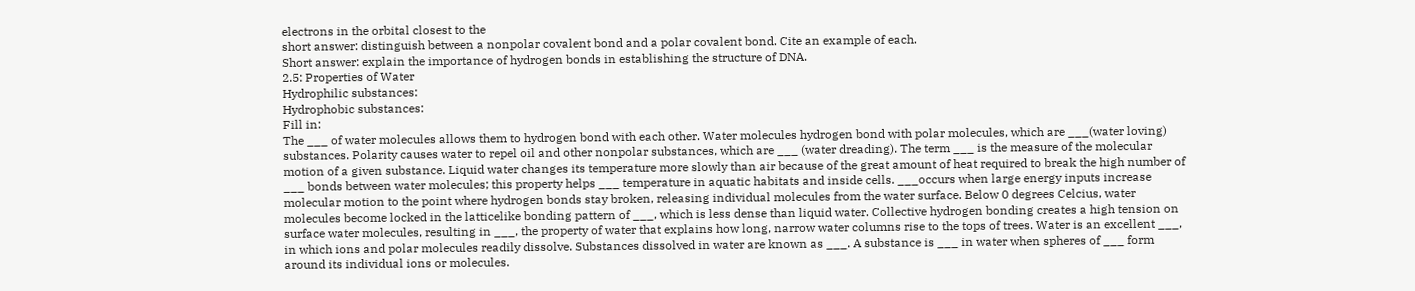electrons in the orbital closest to the
short answer: distinguish between a nonpolar covalent bond and a polar covalent bond. Cite an example of each.
Short answer: explain the importance of hydrogen bonds in establishing the structure of DNA.
2.5: Properties of Water
Hydrophilic substances:
Hydrophobic substances:
Fill in:
The ___ of water molecules allows them to hydrogen bond with each other. Water molecules hydrogen bond with polar molecules, which are ___(water loving) substances. Polarity causes water to repel oil and other nonpolar substances, which are ___ (water dreading). The term ___ is the measure of the molecular motion of a given substance. Liquid water changes its temperature more slowly than air because of the great amount of heat required to break the high number of ___ bonds between water molecules; this property helps ___ temperature in aquatic habitats and inside cells. ___occurs when large energy inputs increase molecular motion to the point where hydrogen bonds stay broken, releasing individual molecules from the water surface. Below 0 degrees Celcius, water molecules become locked in the latticelike bonding pattern of ___, which is less dense than liquid water. Collective hydrogen bonding creates a high tension on surface water molecules, resulting in ___, the property of water that explains how long, narrow water columns rise to the tops of trees. Water is an excellent ___, in which ions and polar molecules readily dissolve. Substances dissolved in water are known as ___. A substance is ___ in water when spheres of ___ form around its individual ions or molecules.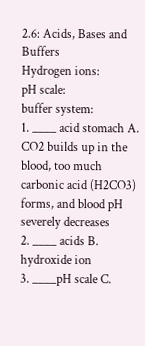2.6: Acids, Bases and Buffers
Hydrogen ions:
pH scale:
buffer system:
1. ____ acid stomach A. CO2 builds up in the blood, too much carbonic acid (H2CO3)
forms, and blood pH severely decreases
2. ____ acids B. hydroxide ion
3. ____pH scale C.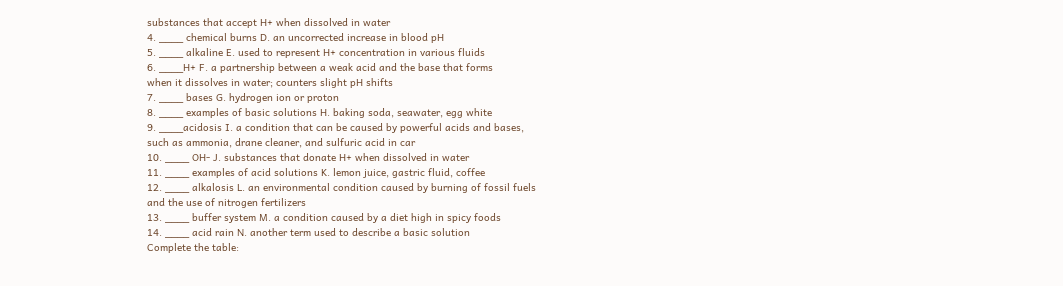substances that accept H+ when dissolved in water
4. ____ chemical burns D. an uncorrected increase in blood pH
5. ____ alkaline E. used to represent H+ concentration in various fluids
6. ____H+ F. a partnership between a weak acid and the base that forms
when it dissolves in water; counters slight pH shifts
7. ____ bases G. hydrogen ion or proton
8. ____ examples of basic solutions H. baking soda, seawater, egg white
9. ____acidosis I. a condition that can be caused by powerful acids and bases,
such as ammonia, drane cleaner, and sulfuric acid in car
10. ____ OH- J. substances that donate H+ when dissolved in water
11. ____ examples of acid solutions K. lemon juice, gastric fluid, coffee
12. ____ alkalosis L. an environmental condition caused by burning of fossil fuels
and the use of nitrogen fertilizers
13. ____ buffer system M. a condition caused by a diet high in spicy foods
14. ____ acid rain N. another term used to describe a basic solution
Complete the table: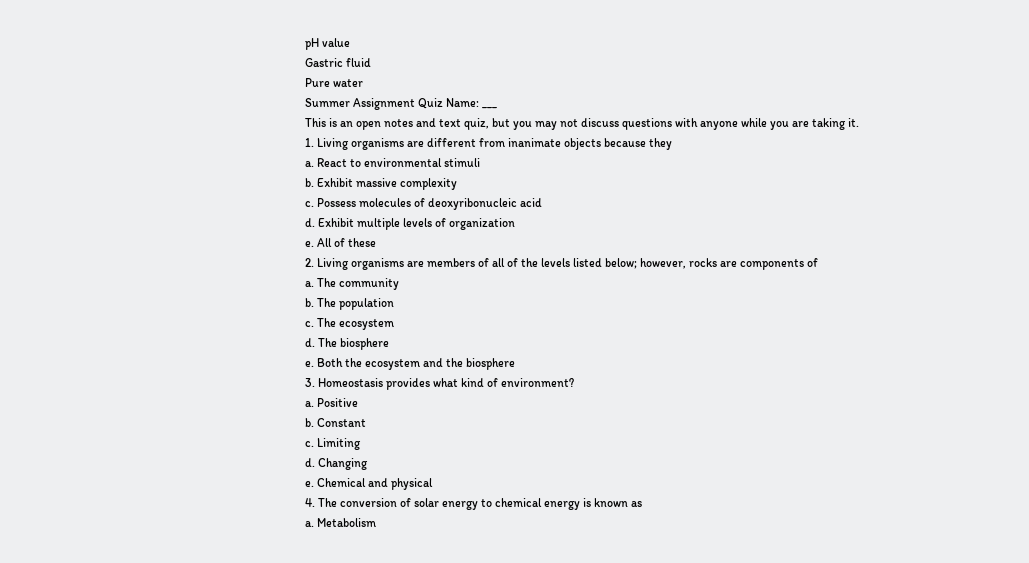pH value
Gastric fluid
Pure water
Summer Assignment Quiz Name: ___
This is an open notes and text quiz, but you may not discuss questions with anyone while you are taking it.
1. Living organisms are different from inanimate objects because they
a. React to environmental stimuli
b. Exhibit massive complexity
c. Possess molecules of deoxyribonucleic acid
d. Exhibit multiple levels of organization
e. All of these
2. Living organisms are members of all of the levels listed below; however, rocks are components of
a. The community
b. The population
c. The ecosystem
d. The biosphere
e. Both the ecosystem and the biosphere
3. Homeostasis provides what kind of environment?
a. Positive
b. Constant
c. Limiting
d. Changing
e. Chemical and physical
4. The conversion of solar energy to chemical energy is known as
a. Metabolism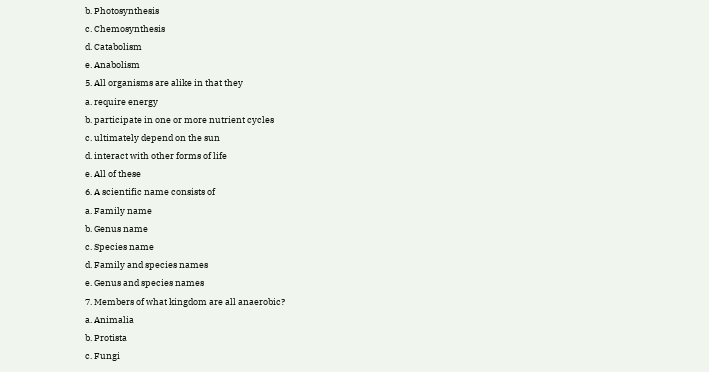b. Photosynthesis
c. Chemosynthesis
d. Catabolism
e. Anabolism
5. All organisms are alike in that they
a. require energy
b. participate in one or more nutrient cycles
c. ultimately depend on the sun
d. interact with other forms of life
e. All of these
6. A scientific name consists of
a. Family name
b. Genus name
c. Species name
d. Family and species names
e. Genus and species names
7. Members of what kingdom are all anaerobic?
a. Animalia
b. Protista
c. Fungi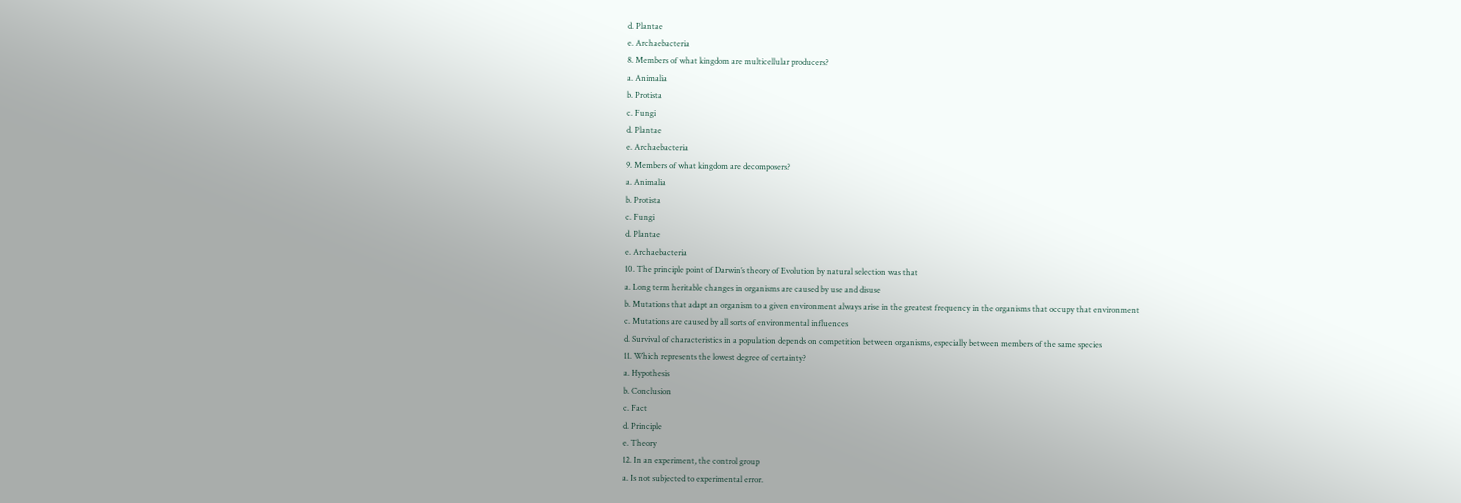d. Plantae
e. Archaebacteria
8. Members of what kingdom are multicellular producers?
a. Animalia
b. Protista
c. Fungi
d. Plantae
e. Archaebacteria
9. Members of what kingdom are decomposers?
a. Animalia
b. Protista
c. Fungi
d. Plantae
e. Archaebacteria
10. The principle point of Darwin’s theory of Evolution by natural selection was that
a. Long term heritable changes in organisms are caused by use and disuse
b. Mutations that adapt an organism to a given environment always arise in the greatest frequency in the organisms that occupy that environment
c. Mutations are caused by all sorts of environmental influences
d. Survival of characteristics in a population depends on competition between organisms, especially between members of the same species
11. Which represents the lowest degree of certainty?
a. Hypothesis
b. Conclusion
c. Fact
d. Principle
e. Theory
12. In an experiment, the control group
a. Is not subjected to experimental error.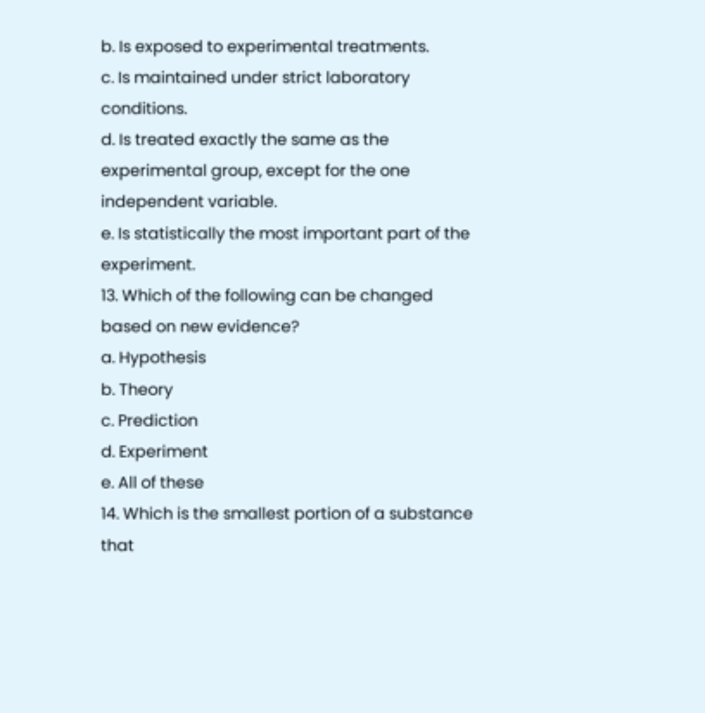b. Is exposed to experimental treatments.
c. Is maintained under strict laboratory conditions.
d. Is treated exactly the same as the experimental group, except for the one independent variable.
e. Is statistically the most important part of the experiment.
13. Which of the following can be changed based on new evidence?
a. Hypothesis
b. Theory
c. Prediction
d. Experiment
e. All of these
14. Which is the smallest portion of a substance that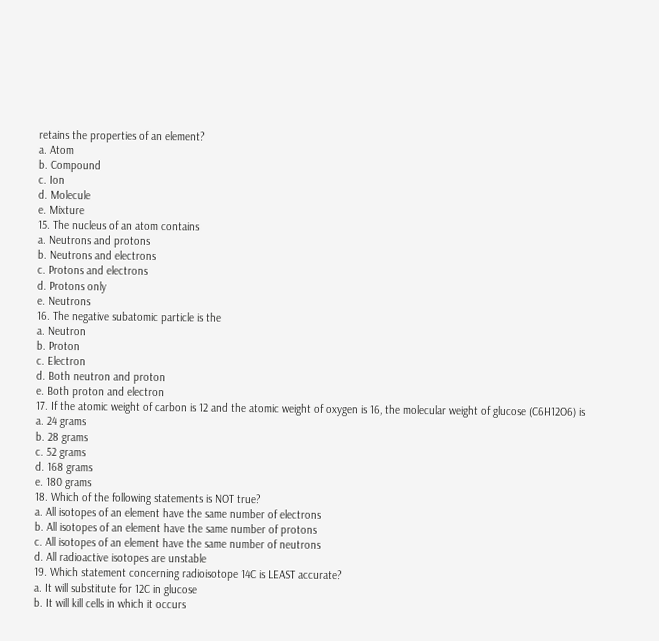retains the properties of an element?
a. Atom
b. Compound
c. Ion
d. Molecule
e. Mixture
15. The nucleus of an atom contains
a. Neutrons and protons
b. Neutrons and electrons
c. Protons and electrons
d. Protons only
e. Neutrons
16. The negative subatomic particle is the
a. Neutron
b. Proton
c. Electron
d. Both neutron and proton
e. Both proton and electron
17. If the atomic weight of carbon is 12 and the atomic weight of oxygen is 16, the molecular weight of glucose (C6H12O6) is
a. 24 grams
b. 28 grams
c. 52 grams
d. 168 grams
e. 180 grams
18. Which of the following statements is NOT true?
a. All isotopes of an element have the same number of electrons
b. All isotopes of an element have the same number of protons
c. All isotopes of an element have the same number of neutrons
d. All radioactive isotopes are unstable
19. Which statement concerning radioisotope 14C is LEAST accurate?
a. It will substitute for 12C in glucose
b. It will kill cells in which it occurs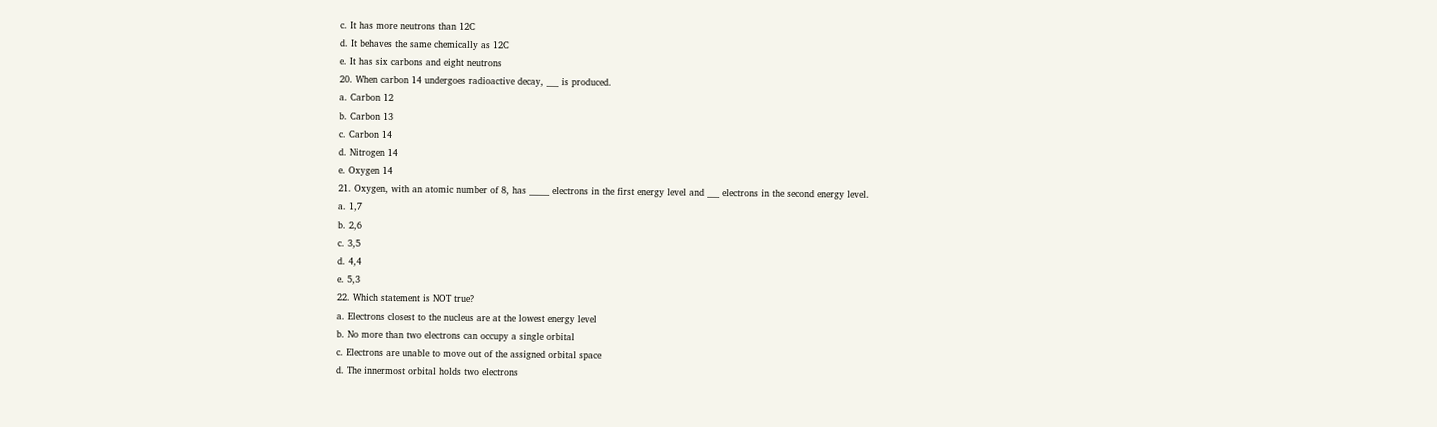c. It has more neutrons than 12C
d. It behaves the same chemically as 12C
e. It has six carbons and eight neutrons
20. When carbon 14 undergoes radioactive decay, ___ is produced.
a. Carbon 12
b. Carbon 13
c. Carbon 14
d. Nitrogen 14
e. Oxygen 14
21. Oxygen, with an atomic number of 8, has _____ electrons in the first energy level and ___ electrons in the second energy level.
a. 1,7
b. 2,6
c. 3,5
d. 4,4
e. 5,3
22. Which statement is NOT true?
a. Electrons closest to the nucleus are at the lowest energy level
b. No more than two electrons can occupy a single orbital
c. Electrons are unable to move out of the assigned orbital space
d. The innermost orbital holds two electrons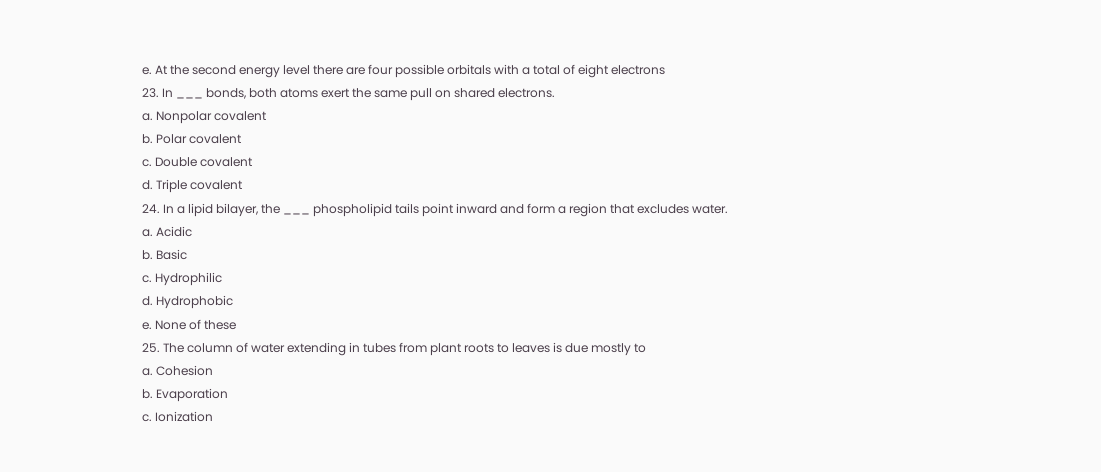e. At the second energy level there are four possible orbitals with a total of eight electrons
23. In ___ bonds, both atoms exert the same pull on shared electrons.
a. Nonpolar covalent
b. Polar covalent
c. Double covalent
d. Triple covalent
24. In a lipid bilayer, the ___ phospholipid tails point inward and form a region that excludes water.
a. Acidic
b. Basic
c. Hydrophilic
d. Hydrophobic
e. None of these
25. The column of water extending in tubes from plant roots to leaves is due mostly to
a. Cohesion
b. Evaporation
c. Ionization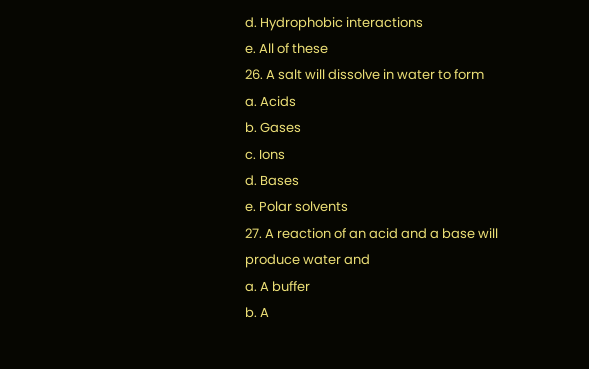d. Hydrophobic interactions
e. All of these
26. A salt will dissolve in water to form
a. Acids
b. Gases
c. Ions
d. Bases
e. Polar solvents
27. A reaction of an acid and a base will produce water and
a. A buffer
b. A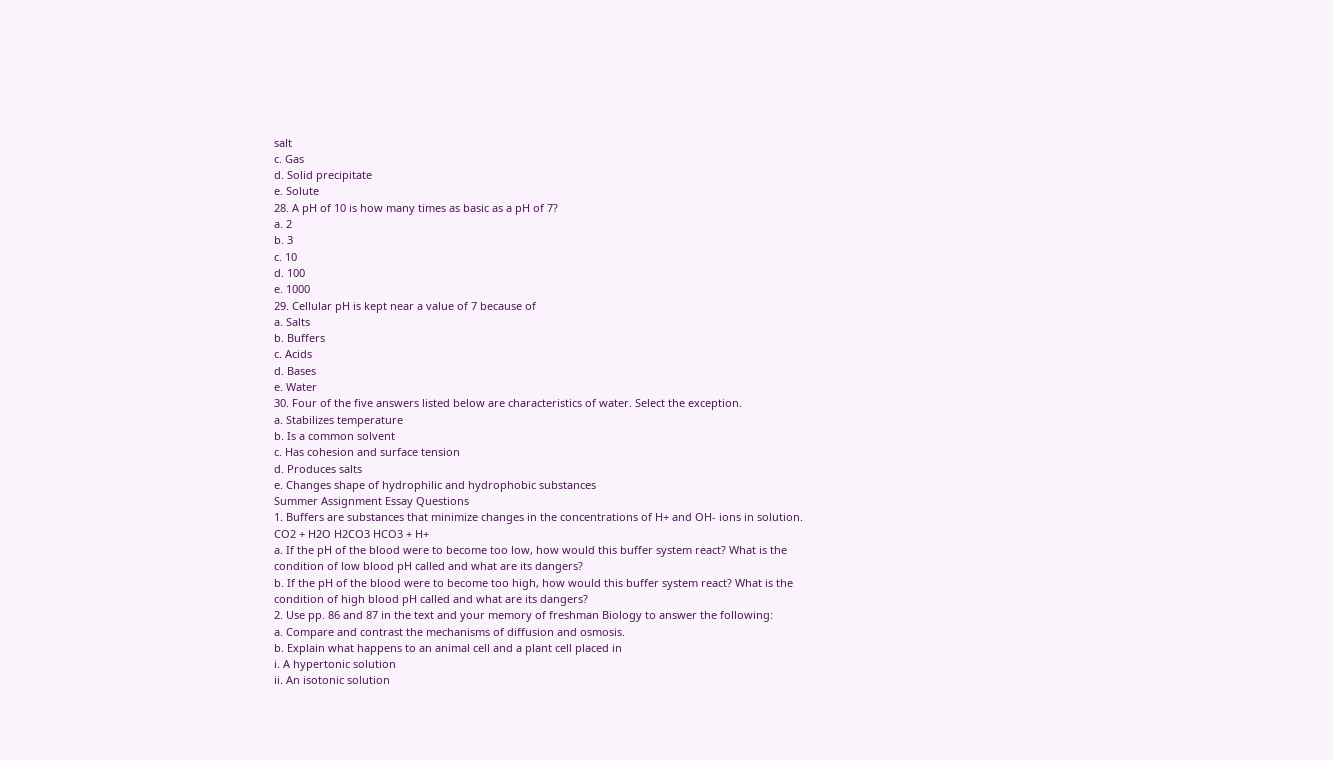salt
c. Gas
d. Solid precipitate
e. Solute
28. A pH of 10 is how many times as basic as a pH of 7?
a. 2
b. 3
c. 10
d. 100
e. 1000
29. Cellular pH is kept near a value of 7 because of
a. Salts
b. Buffers
c. Acids
d. Bases
e. Water
30. Four of the five answers listed below are characteristics of water. Select the exception.
a. Stabilizes temperature
b. Is a common solvent
c. Has cohesion and surface tension
d. Produces salts
e. Changes shape of hydrophilic and hydrophobic substances
Summer Assignment Essay Questions
1. Buffers are substances that minimize changes in the concentrations of H+ and OH- ions in solution.
CO2 + H2O H2CO3 HCO3 + H+
a. If the pH of the blood were to become too low, how would this buffer system react? What is the condition of low blood pH called and what are its dangers?
b. If the pH of the blood were to become too high, how would this buffer system react? What is the condition of high blood pH called and what are its dangers?
2. Use pp. 86 and 87 in the text and your memory of freshman Biology to answer the following:
a. Compare and contrast the mechanisms of diffusion and osmosis.
b. Explain what happens to an animal cell and a plant cell placed in
i. A hypertonic solution
ii. An isotonic solution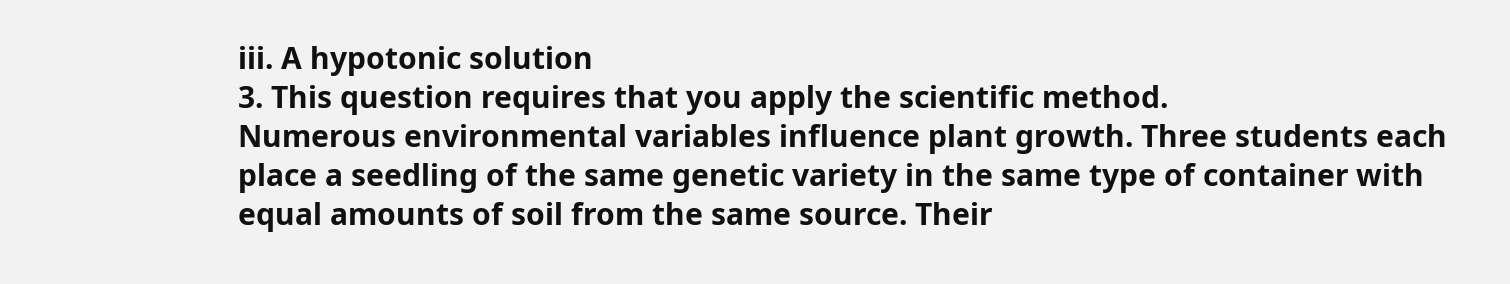iii. A hypotonic solution
3. This question requires that you apply the scientific method.
Numerous environmental variables influence plant growth. Three students each place a seedling of the same genetic variety in the same type of container with equal amounts of soil from the same source. Their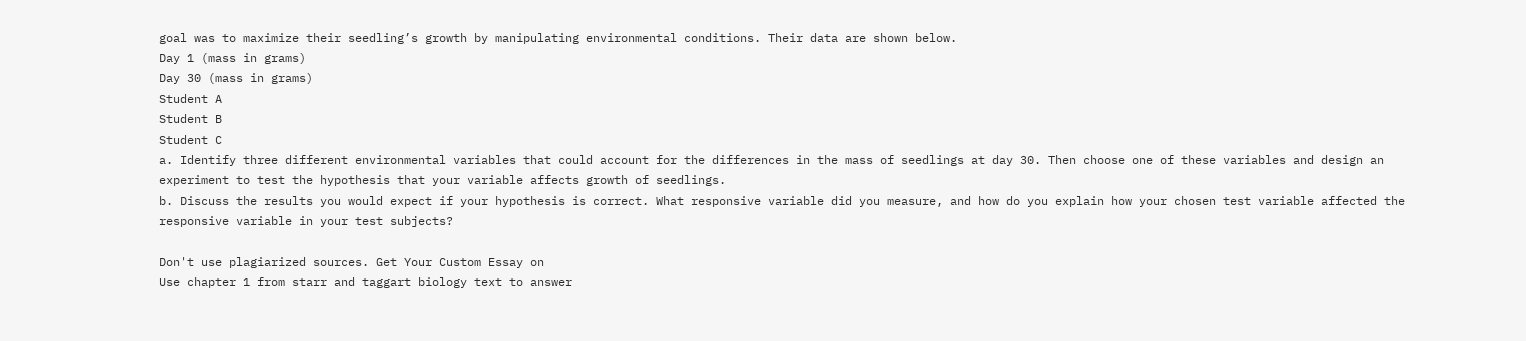goal was to maximize their seedling’s growth by manipulating environmental conditions. Their data are shown below.
Day 1 (mass in grams)
Day 30 (mass in grams)
Student A
Student B
Student C
a. Identify three different environmental variables that could account for the differences in the mass of seedlings at day 30. Then choose one of these variables and design an experiment to test the hypothesis that your variable affects growth of seedlings.
b. Discuss the results you would expect if your hypothesis is correct. What responsive variable did you measure, and how do you explain how your chosen test variable affected the responsive variable in your test subjects?

Don't use plagiarized sources. Get Your Custom Essay on
Use chapter 1 from starr and taggart biology text to answer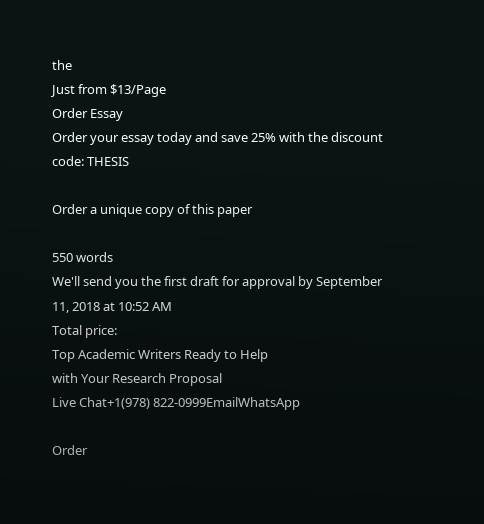the
Just from $13/Page
Order Essay
Order your essay today and save 25% with the discount code: THESIS

Order a unique copy of this paper

550 words
We'll send you the first draft for approval by September 11, 2018 at 10:52 AM
Total price:
Top Academic Writers Ready to Help
with Your Research Proposal
Live Chat+1(978) 822-0999EmailWhatsApp

Order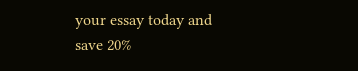your essay today and save 20%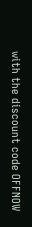with the discount code OFFNOW